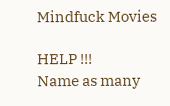Mindfuck Movies

HELP !!!
Name as many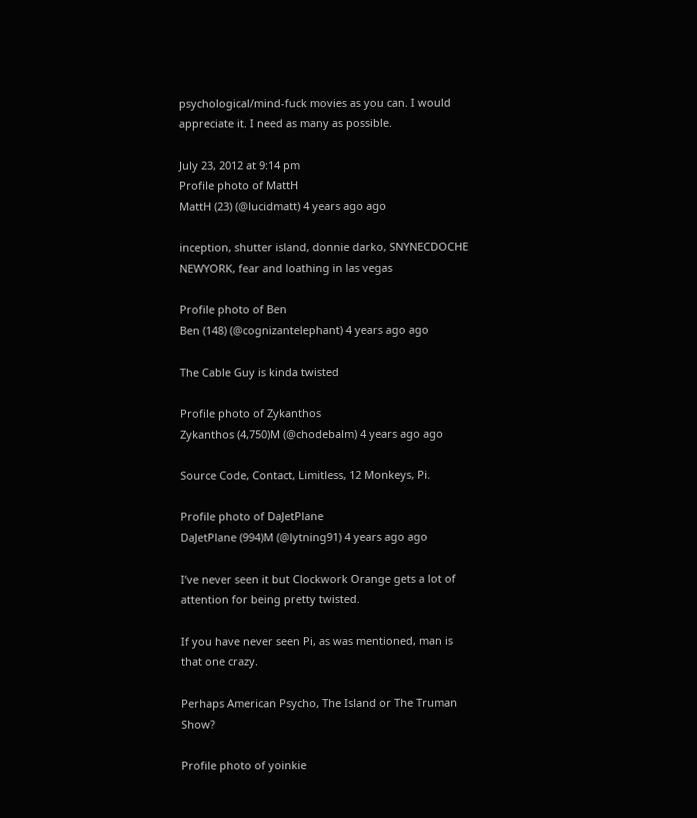psychological/mind-fuck movies as you can. I would appreciate it. I need as many as possible.

July 23, 2012 at 9:14 pm
Profile photo of MattH
MattH (23) (@lucidmatt) 4 years ago ago

inception, shutter island, donnie darko, SNYNECDOCHE NEWYORK, fear and loathing in las vegas

Profile photo of Ben
Ben (148) (@cognizantelephant) 4 years ago ago

The Cable Guy is kinda twisted

Profile photo of Zykanthos
Zykanthos (4,750)M (@chodebalm) 4 years ago ago

Source Code, Contact, Limitless, 12 Monkeys, Pi.

Profile photo of DaJetPlane
DaJetPlane (994)M (@lytning91) 4 years ago ago

I’ve never seen it but Clockwork Orange gets a lot of attention for being pretty twisted.

If you have never seen Pi, as was mentioned, man is that one crazy.

Perhaps American Psycho, The Island or The Truman Show?

Profile photo of yoinkie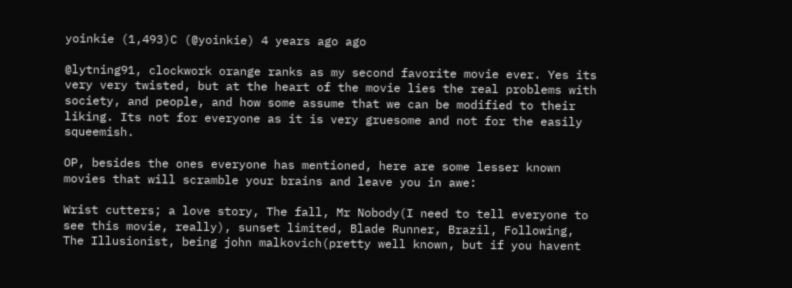yoinkie (1,493)C (@yoinkie) 4 years ago ago

@lytning91, clockwork orange ranks as my second favorite movie ever. Yes its very very twisted, but at the heart of the movie lies the real problems with society, and people, and how some assume that we can be modified to their liking. Its not for everyone as it is very gruesome and not for the easily squeemish.

OP, besides the ones everyone has mentioned, here are some lesser known movies that will scramble your brains and leave you in awe:

Wrist cutters; a love story, The fall, Mr Nobody(I need to tell everyone to see this movie, really), sunset limited, Blade Runner, Brazil, Following, The Illusionist, being john malkovich(pretty well known, but if you havent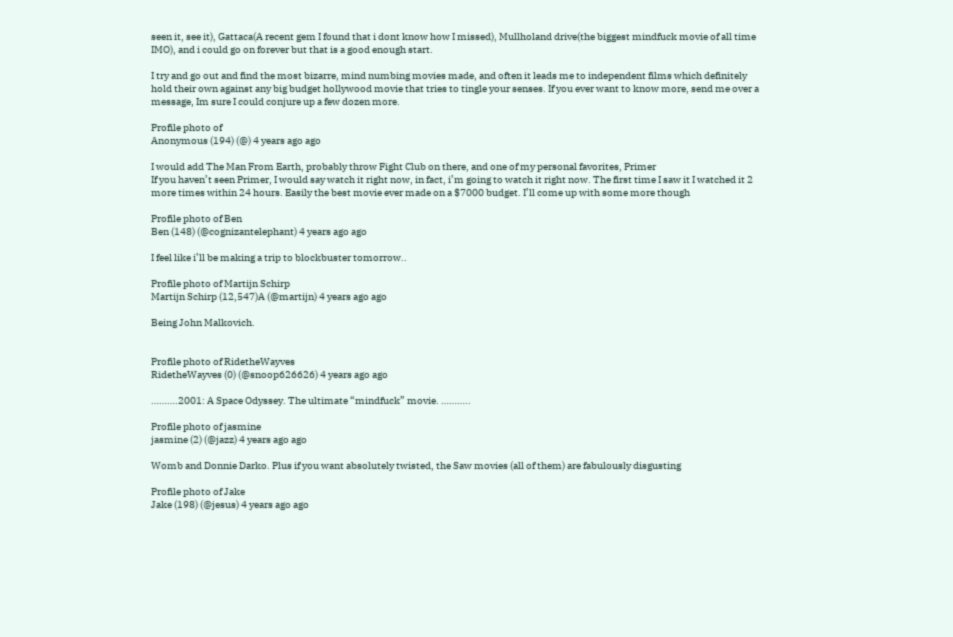seen it, see it), Gattaca(A recent gem I found that i dont know how I missed), Mullholand drive(the biggest mindfuck movie of all time IMO), and i could go on forever but that is a good enough start.

I try and go out and find the most bizarre, mind numbing movies made, and often it leads me to independent films which definitely hold their own against any big budget hollywood movie that tries to tingle your senses. If you ever want to know more, send me over a message, Im sure I could conjure up a few dozen more.

Profile photo of
Anonymous (194) (@) 4 years ago ago

I would add The Man From Earth, probably throw Fight Club on there, and one of my personal favorites, Primer
If you haven’t seen Primer, I would say watch it right now, in fact, i’m going to watch it right now. The first time I saw it I watched it 2 more times within 24 hours. Easily the best movie ever made on a $7000 budget. I’ll come up with some more though

Profile photo of Ben
Ben (148) (@cognizantelephant) 4 years ago ago

I feel like i’ll be making a trip to blockbuster tomorrow..

Profile photo of Martijn Schirp
Martijn Schirp (12,547)A (@martijn) 4 years ago ago

Being John Malkovich.


Profile photo of RidetheWayves
RidetheWayves (0) (@snoop626626) 4 years ago ago

……….2001: A Space Odyssey. The ultimate “mindfuck” movie. ………..

Profile photo of jasmine
jasmine (2) (@jazz) 4 years ago ago

Womb and Donnie Darko. Plus if you want absolutely twisted, the Saw movies (all of them) are fabulously disgusting

Profile photo of Jake
Jake (198) (@jesus) 4 years ago ago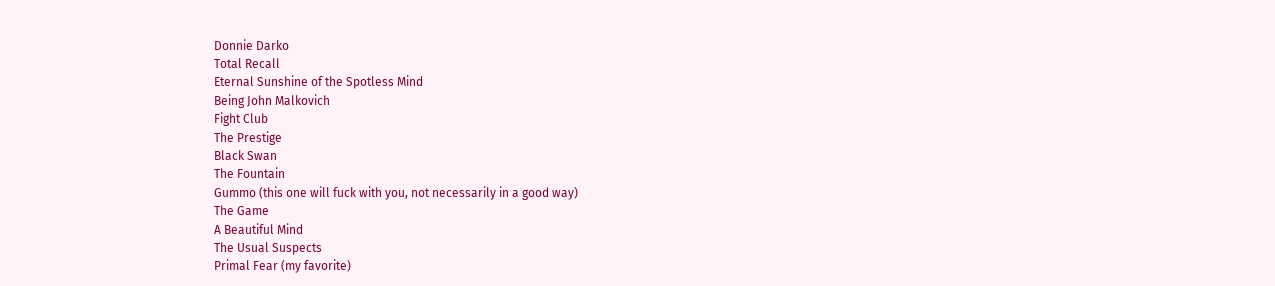Donnie Darko
Total Recall
Eternal Sunshine of the Spotless Mind
Being John Malkovich
Fight Club
The Prestige
Black Swan
The Fountain
Gummo (this one will fuck with you, not necessarily in a good way)
The Game
A Beautiful Mind
The Usual Suspects
Primal Fear (my favorite)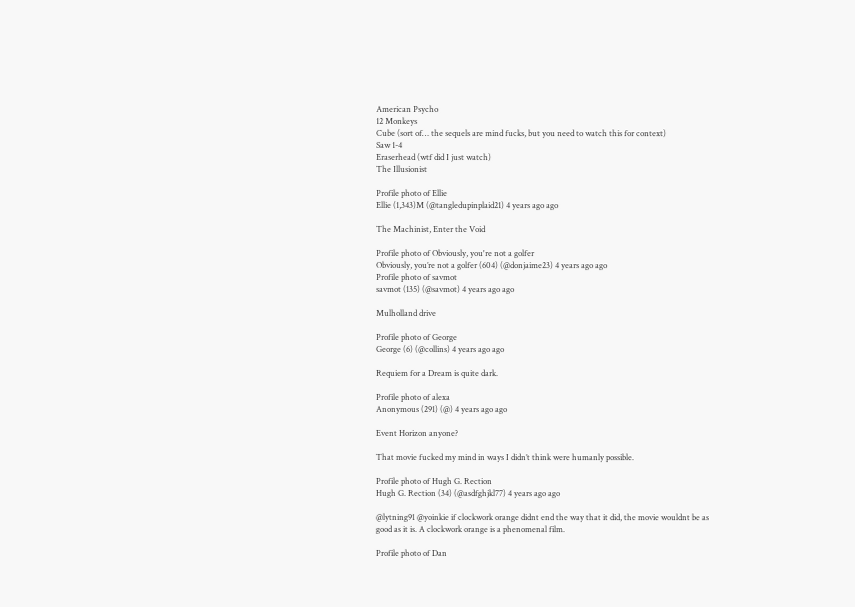American Psycho
12 Monkeys
Cube (sort of… the sequels are mind fucks, but you need to watch this for context)
Saw 1-4
Eraserhead (wtf did I just watch)
The Illusionist

Profile photo of Ellie
Ellie (1,343)M (@tangledupinplaid21) 4 years ago ago

The Machinist, Enter the Void

Profile photo of Obviously, you're not a golfer
Obviously, you’re not a golfer (604) (@donjaime23) 4 years ago ago
Profile photo of savmot
savmot (135) (@savmot) 4 years ago ago

Mulholland drive

Profile photo of George
George (6) (@collins) 4 years ago ago

Requiem for a Dream is quite dark.

Profile photo of alexa
Anonymous (291) (@) 4 years ago ago

Event Horizon anyone?

That movie fucked my mind in ways I didn’t think were humanly possible.

Profile photo of Hugh G. Rection
Hugh G. Rection (34) (@asdfghjkl77) 4 years ago ago

@lytning91 @yoinkie if clockwork orange didnt end the way that it did, the movie wouldnt be as good as it is. A clockwork orange is a phenomenal film.

Profile photo of Dan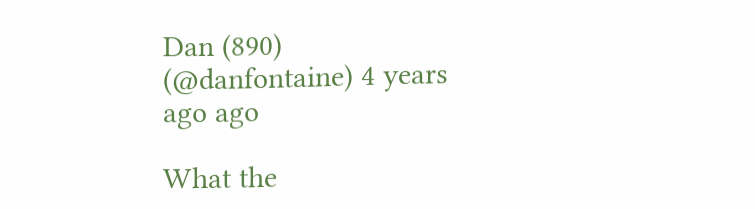Dan (890) (@danfontaine) 4 years ago ago

What the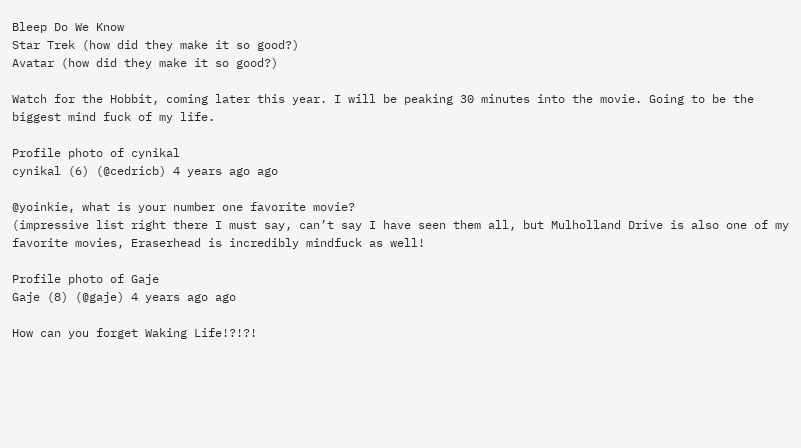Bleep Do We Know
Star Trek (how did they make it so good?)
Avatar (how did they make it so good?)

Watch for the Hobbit, coming later this year. I will be peaking 30 minutes into the movie. Going to be the biggest mind fuck of my life.

Profile photo of cynikal
cynikal (6) (@cedricb) 4 years ago ago

@yoinkie, what is your number one favorite movie?
(impressive list right there I must say, can’t say I have seen them all, but Mulholland Drive is also one of my favorite movies, Eraserhead is incredibly mindfuck as well!

Profile photo of Gaje
Gaje (8) (@gaje) 4 years ago ago

How can you forget Waking Life!?!?!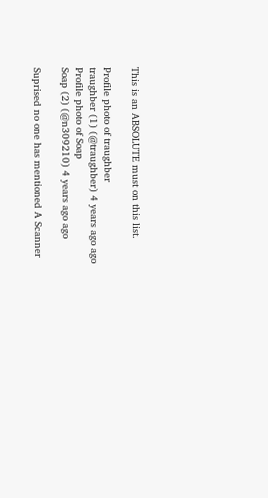This is an ABSOLUTE must on this list.

Profile photo of traughber
traughber (1) (@traughber) 4 years ago ago
Profile photo of Soap
Soap (2) (@n309210) 4 years ago ago

Suprised no one has mentioned A Scanner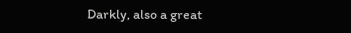Darkly, also a great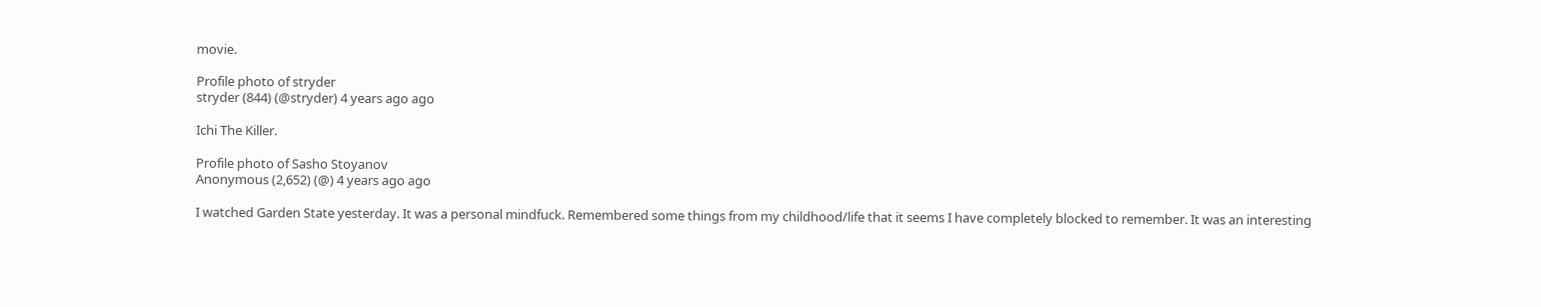movie.

Profile photo of stryder
stryder (844) (@stryder) 4 years ago ago

Ichi The Killer.

Profile photo of Sasho Stoyanov
Anonymous (2,652) (@) 4 years ago ago

I watched Garden State yesterday. It was a personal mindfuck. Remembered some things from my childhood/life that it seems I have completely blocked to remember. It was an interesting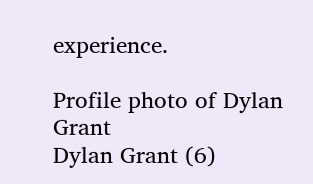experience.

Profile photo of Dylan Grant
Dylan Grant (6)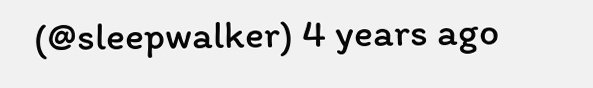(@sleepwalker) 4 years ago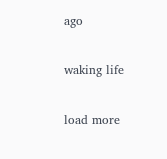ago

waking life

load more